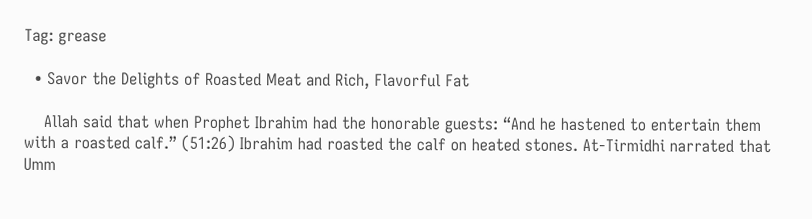Tag: grease

  • Savor the Delights of Roasted Meat and Rich, Flavorful Fat

    Allah said that when Prophet Ibrahim had the honorable guests: “And he hastened to entertain them with a roasted calf.” (51:26) Ibrahim had roasted the calf on heated stones. At-Tirmidhi narrated that Umm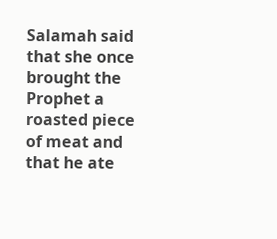Salamah said that she once brought the Prophet a roasted piece of meat and that he ate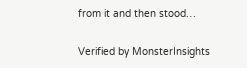from it and then stood…

Verified by MonsterInsights